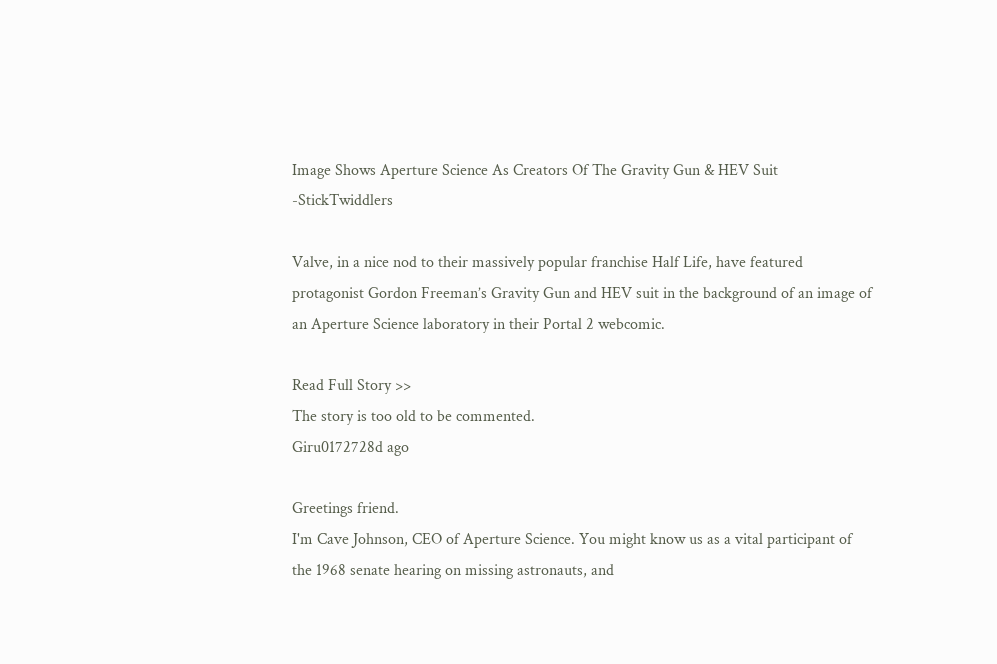Image Shows Aperture Science As Creators Of The Gravity Gun & HEV Suit -StickTwiddlers

Valve, in a nice nod to their massively popular franchise Half Life, have featured protagonist Gordon Freeman’s Gravity Gun and HEV suit in the background of an image of an Aperture Science laboratory in their Portal 2 webcomic.

Read Full Story >>
The story is too old to be commented.
Giru0172728d ago

Greetings friend.
I'm Cave Johnson, CEO of Aperture Science. You might know us as a vital participant of the 1968 senate hearing on missing astronauts, and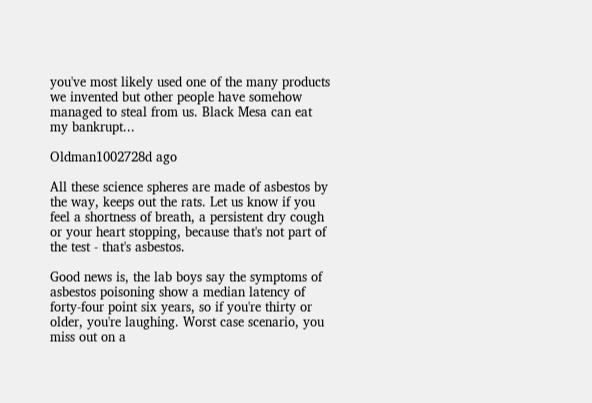you've most likely used one of the many products we invented but other people have somehow managed to steal from us. Black Mesa can eat my bankrupt...

Oldman1002728d ago

All these science spheres are made of asbestos by the way, keeps out the rats. Let us know if you feel a shortness of breath, a persistent dry cough or your heart stopping, because that's not part of the test - that's asbestos.

Good news is, the lab boys say the symptoms of asbestos poisoning show a median latency of forty-four point six years, so if you're thirty or older, you're laughing. Worst case scenario, you miss out on a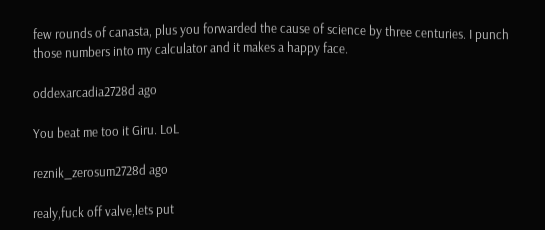few rounds of canasta, plus you forwarded the cause of science by three centuries. I punch those numbers into my calculator and it makes a happy face.

oddexarcadia2728d ago

You beat me too it Giru. LoL

reznik_zerosum2728d ago

realy,fuck off valve,lets put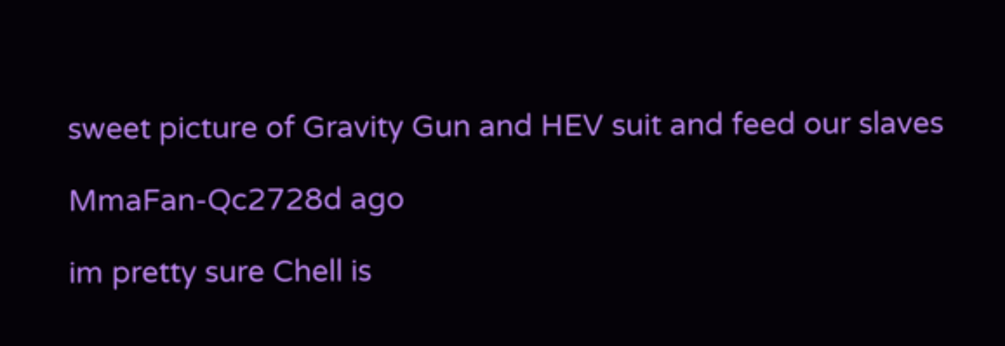sweet picture of Gravity Gun and HEV suit and feed our slaves

MmaFan-Qc2728d ago

im pretty sure Chell is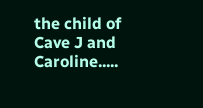the child of Cave J and Caroline.....